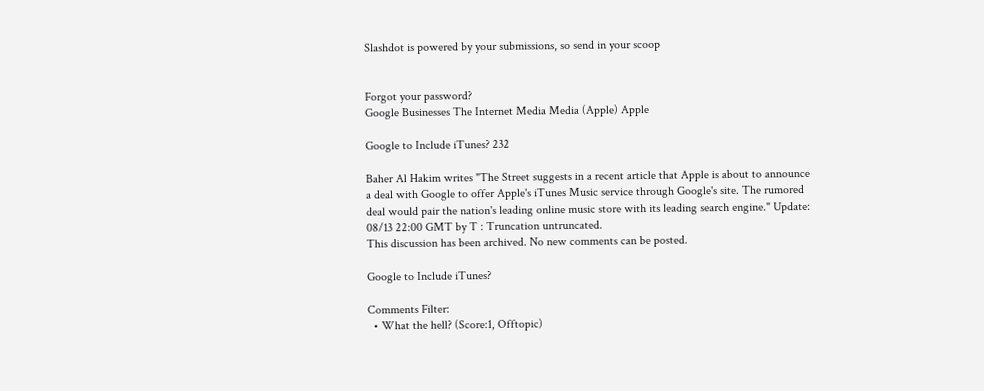Slashdot is powered by your submissions, so send in your scoop


Forgot your password?
Google Businesses The Internet Media Media (Apple) Apple

Google to Include iTunes? 232

Baher Al Hakim writes "The Street suggests in a recent article that Apple is about to announce a deal with Google to offer Apple's iTunes Music service through Google's site. The rumored deal would pair the nation's leading online music store with its leading search engine." Update: 08/13 22:00 GMT by T : Truncation untruncated.
This discussion has been archived. No new comments can be posted.

Google to Include iTunes?

Comments Filter:
  • What the hell? (Score:1, Offtopic)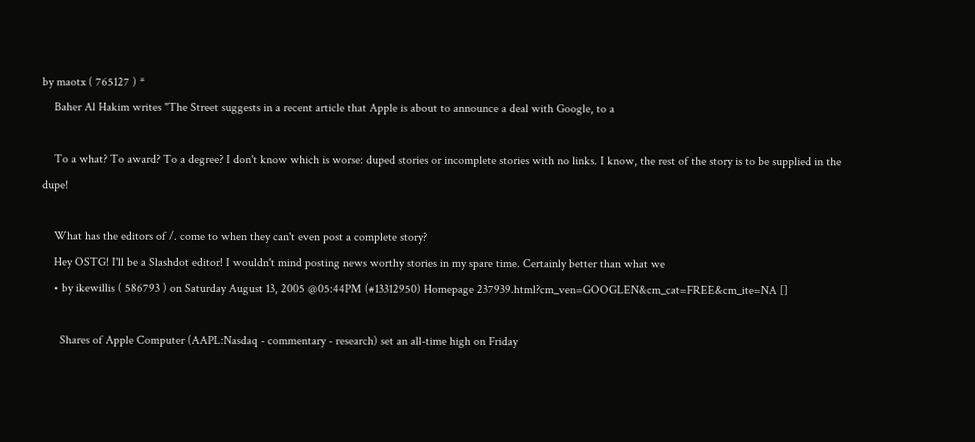by maotx ( 765127 ) *
    Baher Al Hakim writes "The Street suggests in a recent article that Apple is about to announce a deal with Google, to a

    To a what? To award? To a degree? I don't know which is worse: duped stories or incomplete stories with no links. I know, the rest of the story is to be supplied in the dupe!

    What has the editors of /. come to when they can't even post a complete story?
    Hey OSTG! I'll be a Slashdot editor! I wouldn't mind posting news worthy stories in my spare time. Certainly better than what we
    • by ikewillis ( 586793 ) on Saturday August 13, 2005 @05:44PM (#13312950) Homepage 237939.html?cm_ven=GOOGLEN&cm_cat=FREE&cm_ite=NA []

      Shares of Apple Computer (AAPL:Nasdaq - commentary - research) set an all-time high on Friday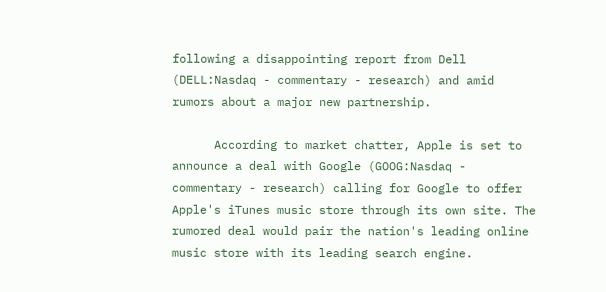following a disappointing report from Dell (DELL:Nasdaq - commentary - research) and amid rumors about a major new partnership.

      According to market chatter, Apple is set to announce a deal with Google (GOOG:Nasdaq - commentary - research) calling for Google to offer Apple's iTunes music store through its own site. The rumored deal would pair the nation's leading online music store with its leading search engine.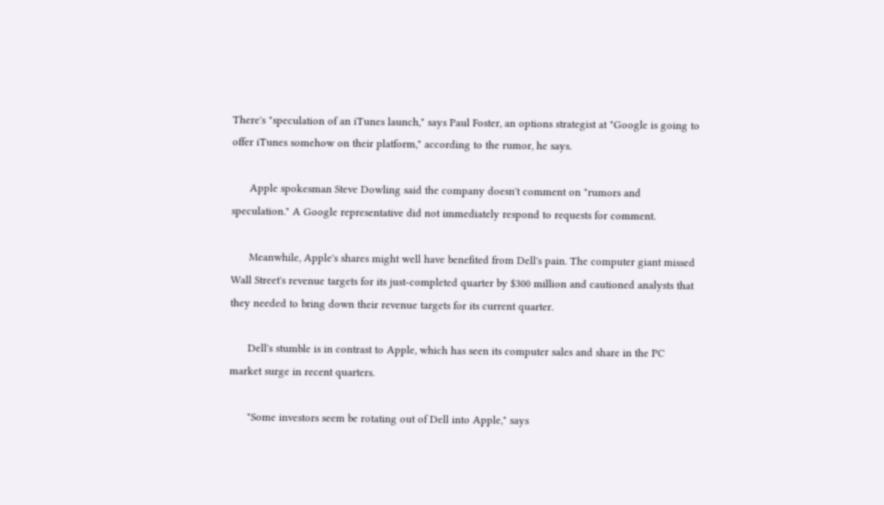There's "speculation of an iTunes launch," says Paul Foster, an options strategist at "Google is going to offer iTunes somehow on their platform," according to the rumor, he says.

      Apple spokesman Steve Dowling said the company doesn't comment on "rumors and speculation." A Google representative did not immediately respond to requests for comment.

      Meanwhile, Apple's shares might well have benefited from Dell's pain. The computer giant missed Wall Street's revenue targets for its just-completed quarter by $300 million and cautioned analysts that they needed to bring down their revenue targets for its current quarter.

      Dell's stumble is in contrast to Apple, which has seen its computer sales and share in the PC market surge in recent quarters.

      "Some investors seem be rotating out of Dell into Apple," says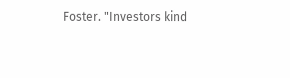Foster. "Investors kind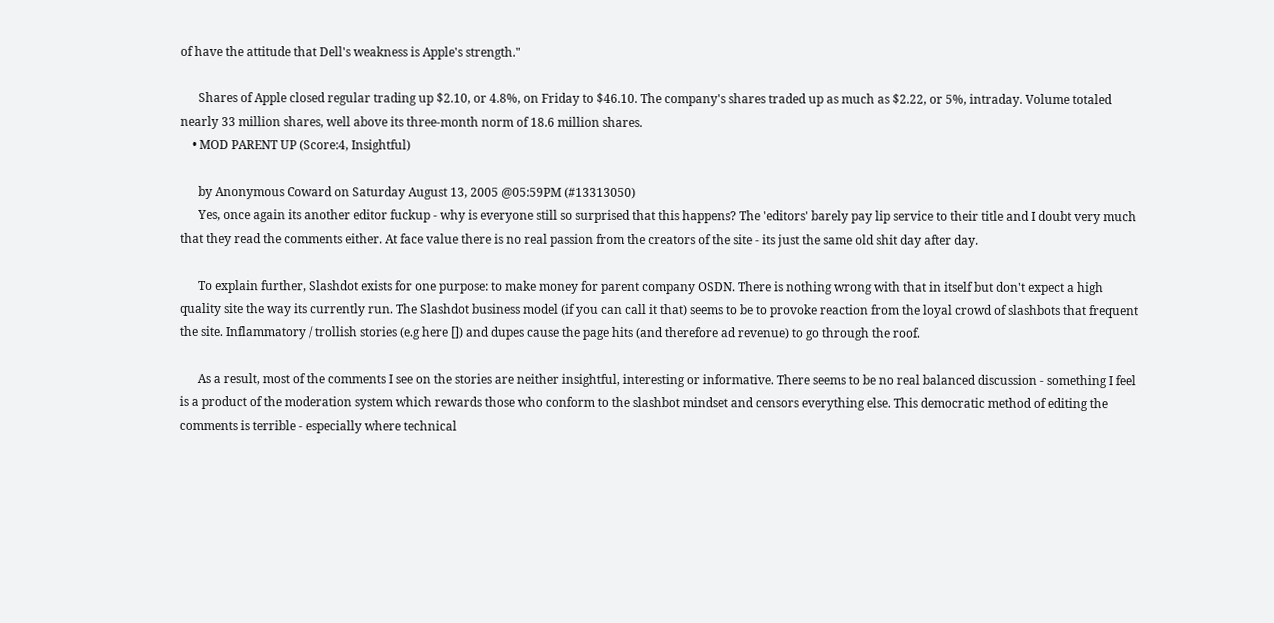of have the attitude that Dell's weakness is Apple's strength."

      Shares of Apple closed regular trading up $2.10, or 4.8%, on Friday to $46.10. The company's shares traded up as much as $2.22, or 5%, intraday. Volume totaled nearly 33 million shares, well above its three-month norm of 18.6 million shares.
    • MOD PARENT UP (Score:4, Insightful)

      by Anonymous Coward on Saturday August 13, 2005 @05:59PM (#13313050)
      Yes, once again its another editor fuckup - why is everyone still so surprised that this happens? The 'editors' barely pay lip service to their title and I doubt very much that they read the comments either. At face value there is no real passion from the creators of the site - its just the same old shit day after day.

      To explain further, Slashdot exists for one purpose: to make money for parent company OSDN. There is nothing wrong with that in itself but don't expect a high quality site the way its currently run. The Slashdot business model (if you can call it that) seems to be to provoke reaction from the loyal crowd of slashbots that frequent the site. Inflammatory / trollish stories (e.g here []) and dupes cause the page hits (and therefore ad revenue) to go through the roof.

      As a result, most of the comments I see on the stories are neither insightful, interesting or informative. There seems to be no real balanced discussion - something I feel is a product of the moderation system which rewards those who conform to the slashbot mindset and censors everything else. This democratic method of editing the comments is terrible - especially where technical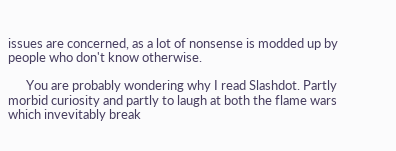issues are concerned, as a lot of nonsense is modded up by people who don't know otherwise.

      You are probably wondering why I read Slashdot. Partly morbid curiosity and partly to laugh at both the flame wars which invevitably break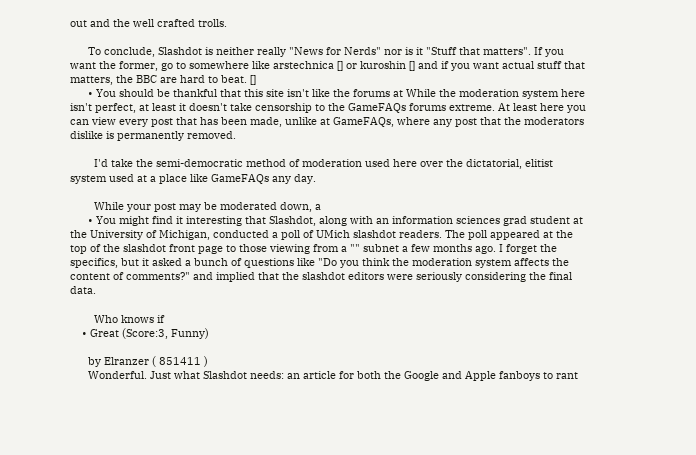out and the well crafted trolls.

      To conclude, Slashdot is neither really "News for Nerds" nor is it "Stuff that matters". If you want the former, go to somewhere like arstechnica [] or kuroshin [] and if you want actual stuff that matters, the BBC are hard to beat. []
      • You should be thankful that this site isn't like the forums at While the moderation system here isn't perfect, at least it doesn't take censorship to the GameFAQs forums extreme. At least here you can view every post that has been made, unlike at GameFAQs, where any post that the moderators dislike is permanently removed.

        I'd take the semi-democratic method of moderation used here over the dictatorial, elitist system used at a place like GameFAQs any day.

        While your post may be moderated down, a
      • You might find it interesting that Slashdot, along with an information sciences grad student at the University of Michigan, conducted a poll of UMich slashdot readers. The poll appeared at the top of the slashdot front page to those viewing from a "" subnet a few months ago. I forget the specifics, but it asked a bunch of questions like "Do you think the moderation system affects the content of comments?" and implied that the slashdot editors were seriously considering the final data.

        Who knows if
    • Great (Score:3, Funny)

      by Elranzer ( 851411 )
      Wonderful. Just what Slashdot needs: an article for both the Google and Apple fanboys to rant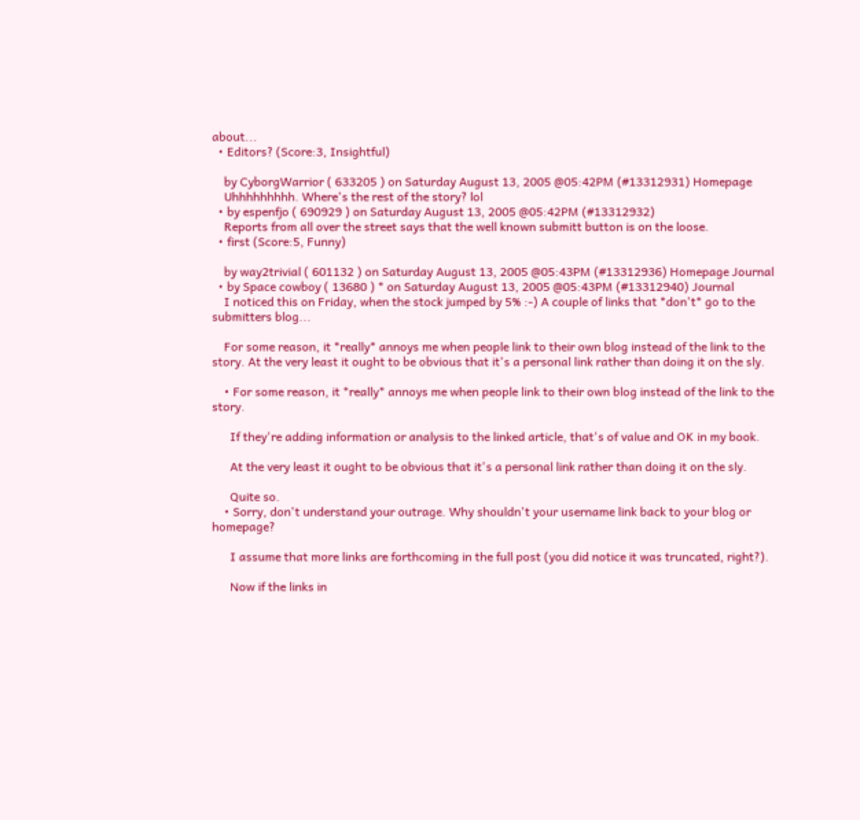about...
  • Editors? (Score:3, Insightful)

    by CyborgWarrior ( 633205 ) on Saturday August 13, 2005 @05:42PM (#13312931) Homepage
    Uhhhhhhhhh. Where's the rest of the story? lol
  • by espenfjo ( 690929 ) on Saturday August 13, 2005 @05:42PM (#13312932)
    Reports from all over the street says that the well known submitt button is on the loose.
  • first (Score:5, Funny)

    by way2trivial ( 601132 ) on Saturday August 13, 2005 @05:43PM (#13312936) Homepage Journal
  • by Space cowboy ( 13680 ) * on Saturday August 13, 2005 @05:43PM (#13312940) Journal
    I noticed this on Friday, when the stock jumped by 5% :-) A couple of links that *don't* go to the submitters blog...

    For some reason, it *really* annoys me when people link to their own blog instead of the link to the story. At the very least it ought to be obvious that it's a personal link rather than doing it on the sly.

    • For some reason, it *really* annoys me when people link to their own blog instead of the link to the story.

      If they're adding information or analysis to the linked article, that's of value and OK in my book.

      At the very least it ought to be obvious that it's a personal link rather than doing it on the sly.

      Quite so.
    • Sorry, don't understand your outrage. Why shouldn't your username link back to your blog or homepage?

      I assume that more links are forthcoming in the full post (you did notice it was truncated, right?).

      Now if the links in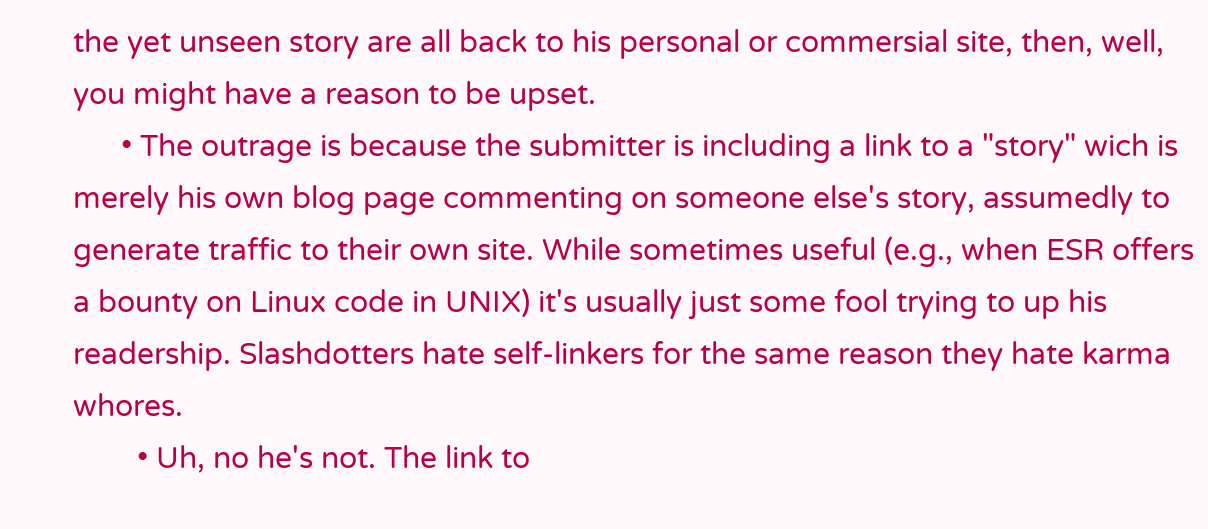the yet unseen story are all back to his personal or commersial site, then, well, you might have a reason to be upset.
      • The outrage is because the submitter is including a link to a "story" wich is merely his own blog page commenting on someone else's story, assumedly to generate traffic to their own site. While sometimes useful (e.g., when ESR offers a bounty on Linux code in UNIX) it's usually just some fool trying to up his readership. Slashdotters hate self-linkers for the same reason they hate karma whores.
        • Uh, no he's not. The link to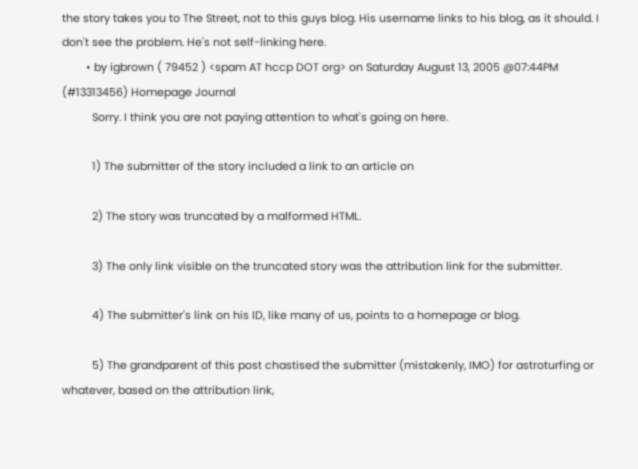the story takes you to The Street, not to this guys blog. His username links to his blog, as it should. I don't see the problem. He's not self-linking here.
        • by igbrown ( 79452 ) <spam AT hccp DOT org> on Saturday August 13, 2005 @07:44PM (#13313456) Homepage Journal
          Sorry. I think you are not paying attention to what's going on here.

          1) The submitter of the story included a link to an article on

          2) The story was truncated by a malformed HTML.

          3) The only link visible on the truncated story was the attribution link for the submitter.

          4) The submitter's link on his ID, like many of us, points to a homepage or blog.

          5) The grandparent of this post chastised the submitter (mistakenly, IMO) for astroturfing or whatever, based on the attribution link,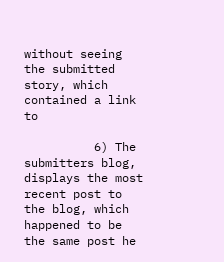without seeing the submitted story, which contained a link to

          6) The submitters blog, displays the most recent post to the blog, which happened to be the same post he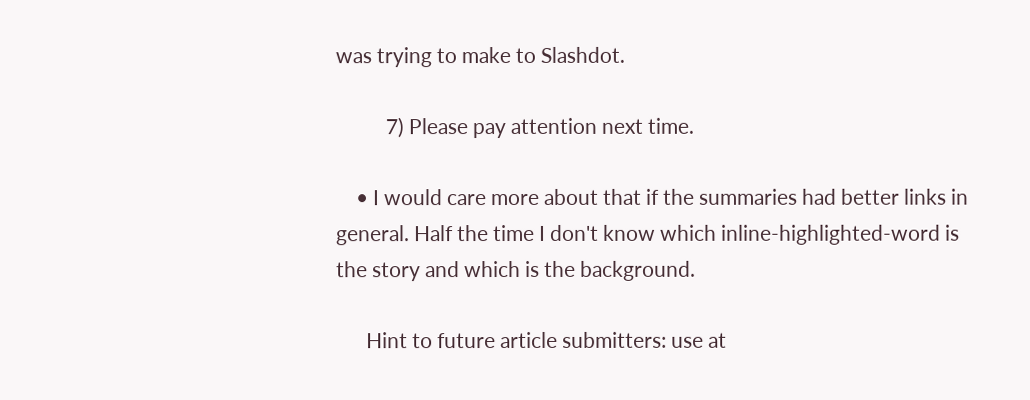was trying to make to Slashdot.

          7) Please pay attention next time.

    • I would care more about that if the summaries had better links in general. Half the time I don't know which inline-highlighted-word is the story and which is the background.

      Hint to future article submitters: use at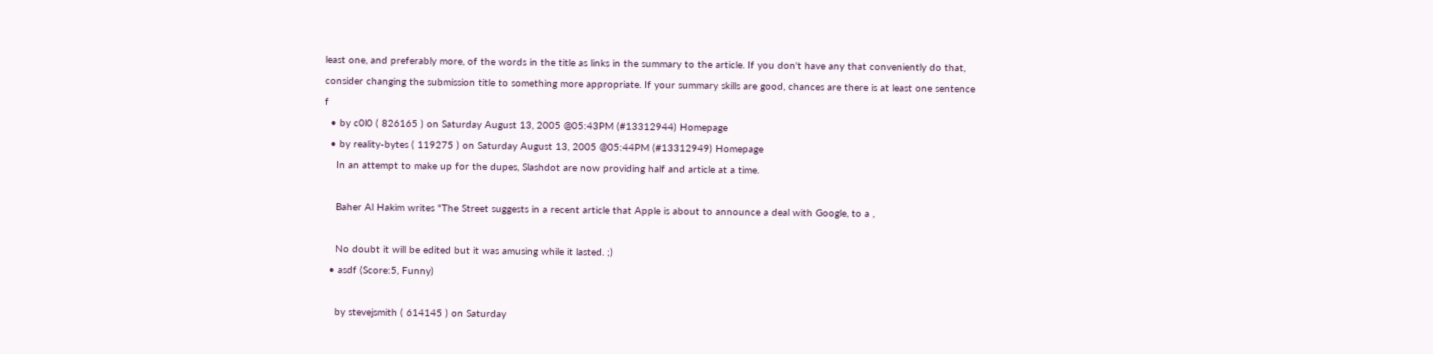least one, and preferably more, of the words in the title as links in the summary to the article. If you don't have any that conveniently do that, consider changing the submission title to something more appropriate. If your summary skills are good, chances are there is at least one sentence f
  • by c0l0 ( 826165 ) on Saturday August 13, 2005 @05:43PM (#13312944) Homepage
  • by reality-bytes ( 119275 ) on Saturday August 13, 2005 @05:44PM (#13312949) Homepage
    In an attempt to make up for the dupes, Slashdot are now providing half and article at a time.

    Baher Al Hakim writes "The Street suggests in a recent article that Apple is about to announce a deal with Google, to a ,

    No doubt it will be edited but it was amusing while it lasted. ;)
  • asdf (Score:5, Funny)

    by stevejsmith ( 614145 ) on Saturday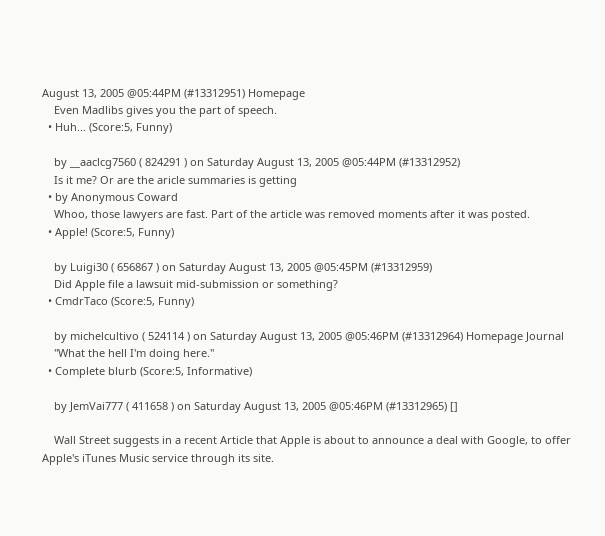August 13, 2005 @05:44PM (#13312951) Homepage
    Even Madlibs gives you the part of speech.
  • Huh... (Score:5, Funny)

    by __aaclcg7560 ( 824291 ) on Saturday August 13, 2005 @05:44PM (#13312952)
    Is it me? Or are the aricle summaries is getting
  • by Anonymous Coward
    Whoo, those lawyers are fast. Part of the article was removed moments after it was posted.
  • Apple! (Score:5, Funny)

    by Luigi30 ( 656867 ) on Saturday August 13, 2005 @05:45PM (#13312959)
    Did Apple file a lawsuit mid-submission or something?
  • CmdrTaco (Score:5, Funny)

    by michelcultivo ( 524114 ) on Saturday August 13, 2005 @05:46PM (#13312964) Homepage Journal
    "What the hell I'm doing here."
  • Complete blurb (Score:5, Informative)

    by JemVai777 ( 411658 ) on Saturday August 13, 2005 @05:46PM (#13312965) []

    Wall Street suggests in a recent Article that Apple is about to announce a deal with Google, to offer Apple's iTunes Music service through its site.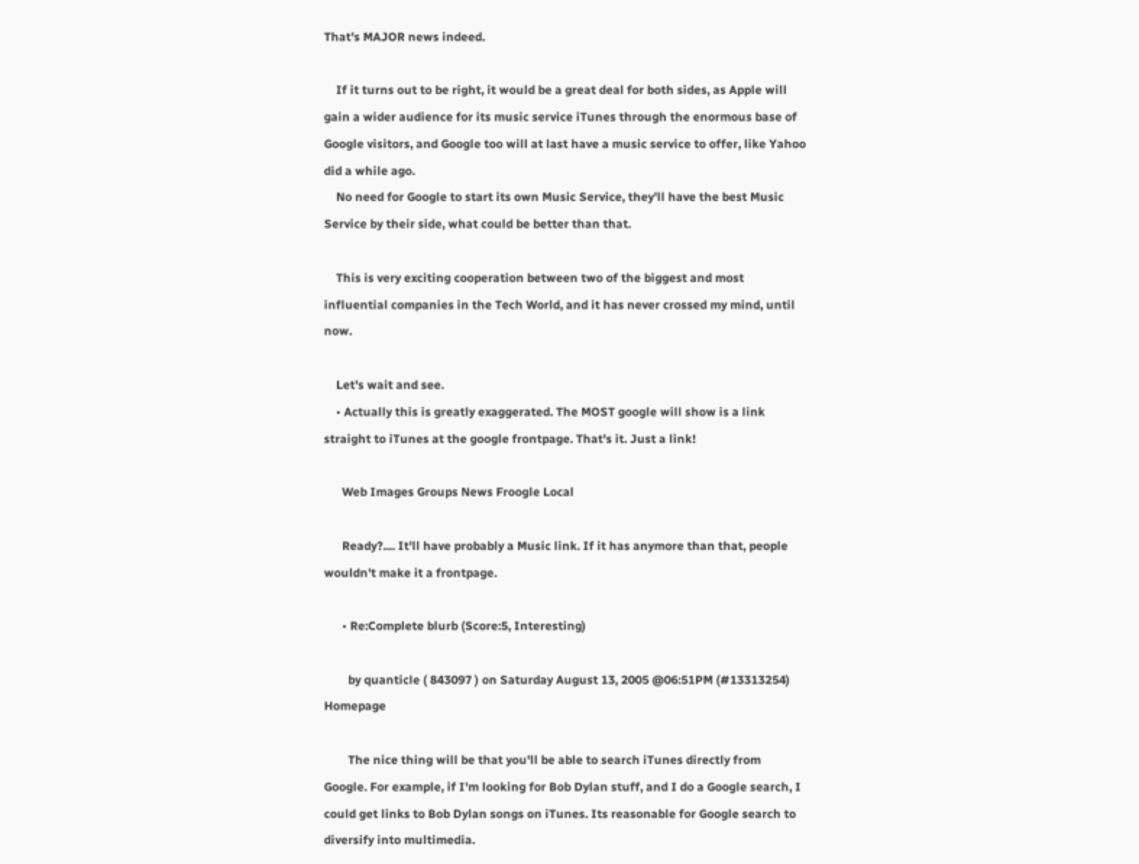That's MAJOR news indeed.

    If it turns out to be right, it would be a great deal for both sides, as Apple will gain a wider audience for its music service iTunes through the enormous base of Google visitors, and Google too will at last have a music service to offer, like Yahoo did a while ago.
    No need for Google to start its own Music Service, they'll have the best Music Service by their side, what could be better than that.

    This is very exciting cooperation between two of the biggest and most influential companies in the Tech World, and it has never crossed my mind, until now.

    Let's wait and see.
    • Actually this is greatly exaggerated. The MOST google will show is a link straight to iTunes at the google frontpage. That's it. Just a link!

      Web Images Groups News Froogle Local

      Ready?.... It'll have probably a Music link. If it has anymore than that, people wouldn't make it a frontpage.

      • Re:Complete blurb (Score:5, Interesting)

        by quanticle ( 843097 ) on Saturday August 13, 2005 @06:51PM (#13313254) Homepage

        The nice thing will be that you'll be able to search iTunes directly from Google. For example, if I'm looking for Bob Dylan stuff, and I do a Google search, I could get links to Bob Dylan songs on iTunes. Its reasonable for Google search to diversify into multimedia.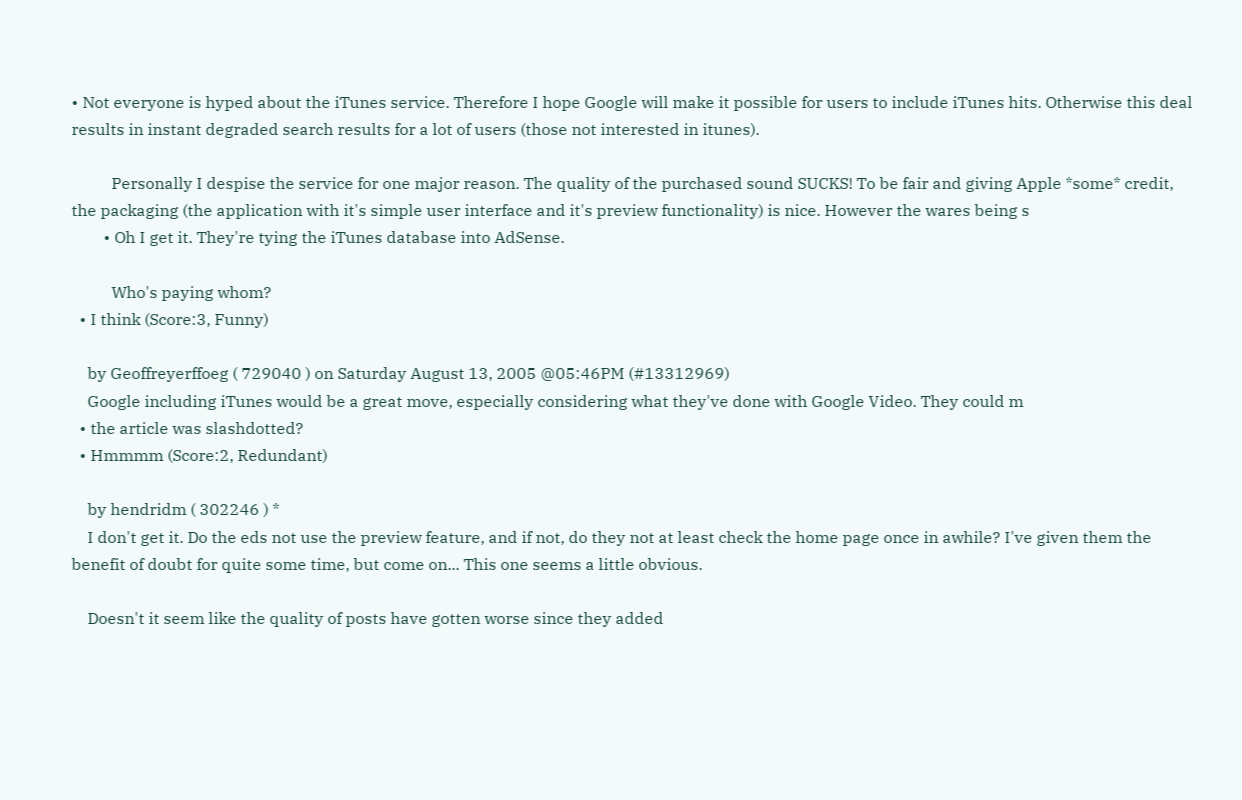• Not everyone is hyped about the iTunes service. Therefore I hope Google will make it possible for users to include iTunes hits. Otherwise this deal results in instant degraded search results for a lot of users (those not interested in itunes).

          Personally I despise the service for one major reason. The quality of the purchased sound SUCKS! To be fair and giving Apple *some* credit, the packaging (the application with it's simple user interface and it's preview functionality) is nice. However the wares being s
        • Oh I get it. They're tying the iTunes database into AdSense.

          Who's paying whom?
  • I think (Score:3, Funny)

    by Geoffreyerffoeg ( 729040 ) on Saturday August 13, 2005 @05:46PM (#13312969)
    Google including iTunes would be a great move, especially considering what they've done with Google Video. They could m
  • the article was slashdotted?
  • Hmmmm (Score:2, Redundant)

    by hendridm ( 302246 ) *
    I don't get it. Do the eds not use the preview feature, and if not, do they not at least check the home page once in awhile? I've given them the benefit of doubt for quite some time, but come on... This one seems a little obvious.

    Doesn't it seem like the quality of posts have gotten worse since they added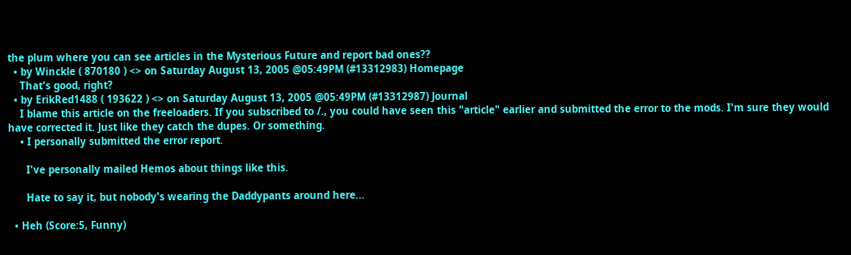the plum where you can see articles in the Mysterious Future and report bad ones??
  • by Winckle ( 870180 ) <> on Saturday August 13, 2005 @05:49PM (#13312983) Homepage
    That's good, right?
  • by ErikRed1488 ( 193622 ) <> on Saturday August 13, 2005 @05:49PM (#13312987) Journal
    I blame this article on the freeloaders. If you subscribed to /., you could have seen this "article" earlier and submitted the error to the mods. I'm sure they would have corrected it. Just like they catch the dupes. Or something.
    • I personally submitted the error report.

      I've personally mailed Hemos about things like this.

      Hate to say it, but nobody's wearing the Daddypants around here...

  • Heh (Score:5, Funny)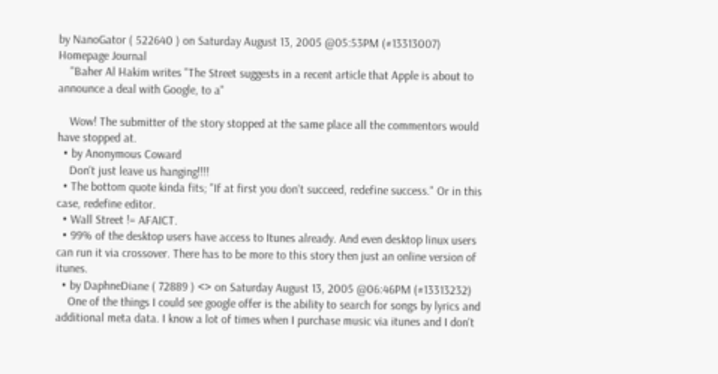by NanoGator ( 522640 ) on Saturday August 13, 2005 @05:53PM (#13313007) Homepage Journal
    "Baher Al Hakim writes "The Street suggests in a recent article that Apple is about to announce a deal with Google, to a"

    Wow! The submitter of the story stopped at the same place all the commentors would have stopped at.
  • by Anonymous Coward
    Don't just leave us hanging!!!!
  • The bottom quote kinda fits; "If at first you don't succeed, redefine success." Or in this case, redefine editor.
  • Wall Street != AFAICT.
  • 99% of the desktop users have access to Itunes already. And even desktop linux users can run it via crossover. There has to be more to this story then just an online version of itunes.
  • by DaphneDiane ( 72889 ) <> on Saturday August 13, 2005 @06:46PM (#13313232)
    One of the things I could see google offer is the ability to search for songs by lyrics and additional meta data. I know a lot of times when I purchase music via itunes and I don't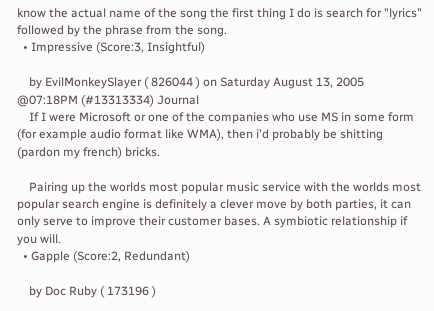know the actual name of the song the first thing I do is search for "lyrics" followed by the phrase from the song.
  • Impressive (Score:3, Insightful)

    by EvilMonkeySlayer ( 826044 ) on Saturday August 13, 2005 @07:18PM (#13313334) Journal
    If I were Microsoft or one of the companies who use MS in some form (for example audio format like WMA), then i'd probably be shitting (pardon my french) bricks.

    Pairing up the worlds most popular music service with the worlds most popular search engine is definitely a clever move by both parties, it can only serve to improve their customer bases. A symbiotic relationship if you will.
  • Gapple (Score:2, Redundant)

    by Doc Ruby ( 173196 )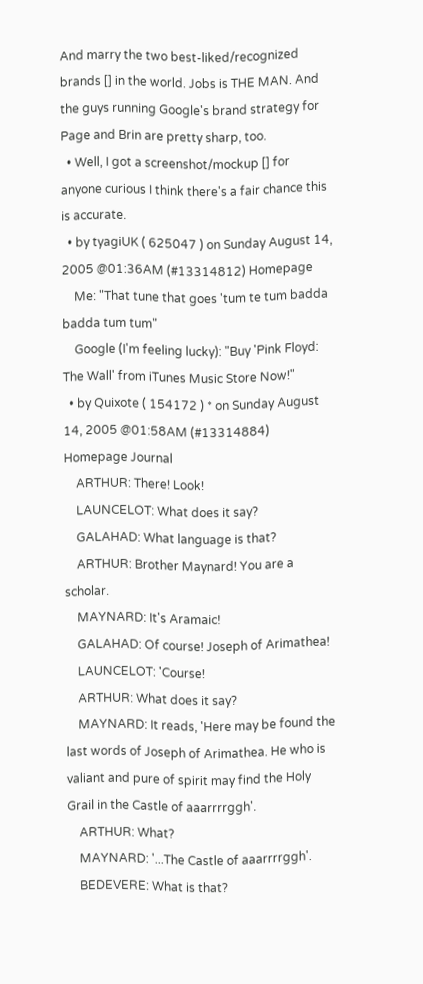And marry the two best-liked/recognized brands [] in the world. Jobs is THE MAN. And the guys running Google's brand strategy for Page and Brin are pretty sharp, too.
  • Well, I got a screenshot/mockup [] for anyone curious I think there's a fair chance this is accurate.
  • by tyagiUK ( 625047 ) on Sunday August 14, 2005 @01:36AM (#13314812) Homepage
    Me: "That tune that goes 'tum te tum badda badda tum tum"
    Google (I'm feeling lucky): "Buy 'Pink Floyd: The Wall' from iTunes Music Store Now!"
  • by Quixote ( 154172 ) * on Sunday August 14, 2005 @01:58AM (#13314884) Homepage Journal
    ARTHUR: There! Look!
    LAUNCELOT: What does it say?
    GALAHAD: What language is that?
    ARTHUR: Brother Maynard! You are a scholar.
    MAYNARD: It's Aramaic!
    GALAHAD: Of course! Joseph of Arimathea!
    LAUNCELOT: 'Course!
    ARTHUR: What does it say?
    MAYNARD: It reads, 'Here may be found the last words of Joseph of Arimathea. He who is valiant and pure of spirit may find the Holy Grail in the Castle of aaarrrrggh'.
    ARTHUR: What?
    MAYNARD: '...The Castle of aaarrrrggh'.
    BEDEVERE: What is that?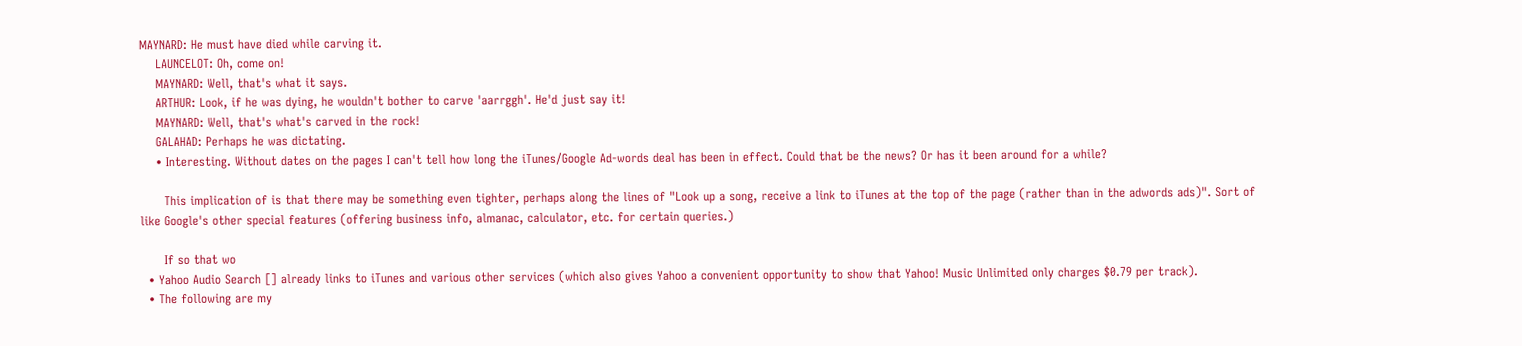MAYNARD: He must have died while carving it.
    LAUNCELOT: Oh, come on!
    MAYNARD: Well, that's what it says.
    ARTHUR: Look, if he was dying, he wouldn't bother to carve 'aarrggh'. He'd just say it!
    MAYNARD: Well, that's what's carved in the rock!
    GALAHAD: Perhaps he was dictating.
    • Interesting. Without dates on the pages I can't tell how long the iTunes/Google Ad-words deal has been in effect. Could that be the news? Or has it been around for a while?

      This implication of is that there may be something even tighter, perhaps along the lines of "Look up a song, receive a link to iTunes at the top of the page (rather than in the adwords ads)". Sort of like Google's other special features (offering business info, almanac, calculator, etc. for certain queries.)

      If so that wo
  • Yahoo Audio Search [] already links to iTunes and various other services (which also gives Yahoo a convenient opportunity to show that Yahoo! Music Unlimited only charges $0.79 per track).
  • The following are my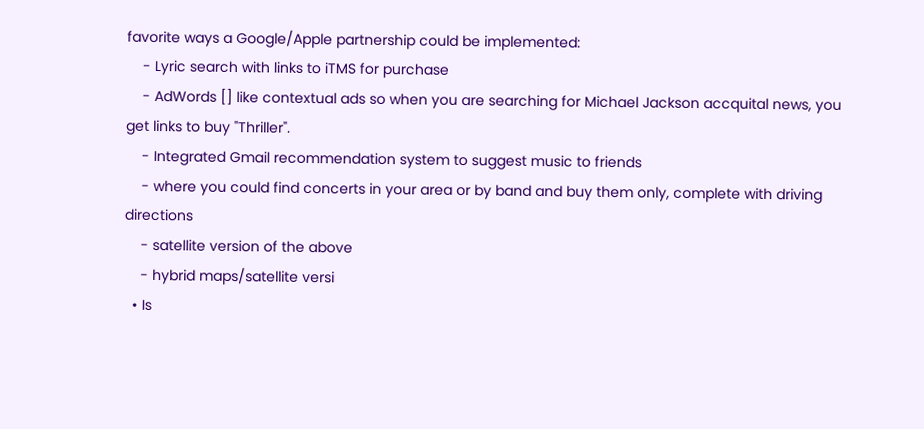favorite ways a Google/Apple partnership could be implemented:
    - Lyric search with links to iTMS for purchase
    - AdWords [] like contextual ads so when you are searching for Michael Jackson accquital news, you get links to buy "Thriller".
    - Integrated Gmail recommendation system to suggest music to friends
    - where you could find concerts in your area or by band and buy them only, complete with driving directions
    - satellite version of the above
    - hybrid maps/satellite versi
  • Is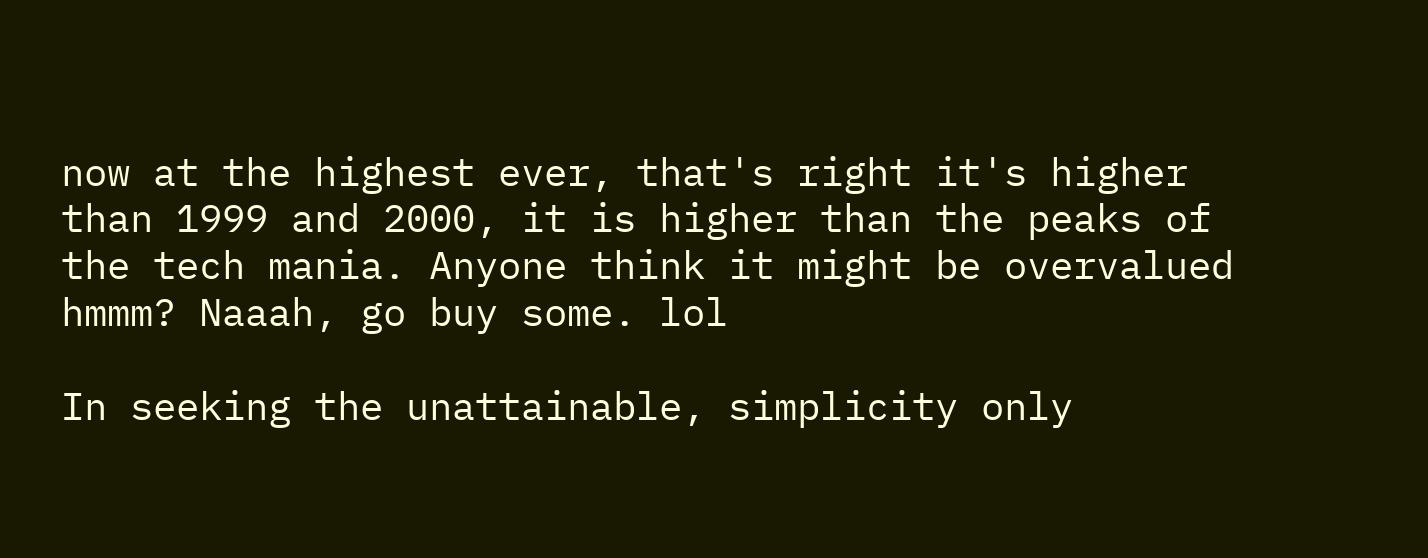now at the highest ever, that's right it's higher than 1999 and 2000, it is higher than the peaks of the tech mania. Anyone think it might be overvalued hmmm? Naaah, go buy some. lol

In seeking the unattainable, simplicity only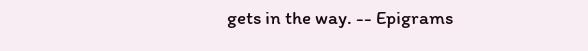gets in the way. -- Epigrams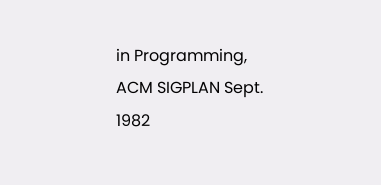in Programming, ACM SIGPLAN Sept. 1982